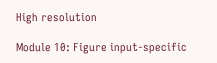High resolution

Module 10: Figure input-specific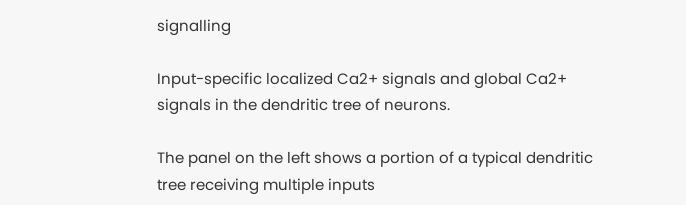signalling

Input-specific localized Ca2+ signals and global Ca2+ signals in the dendritic tree of neurons.

The panel on the left shows a portion of a typical dendritic tree receiving multiple inputs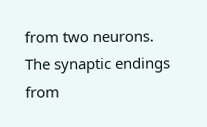from two neurons. The synaptic endings from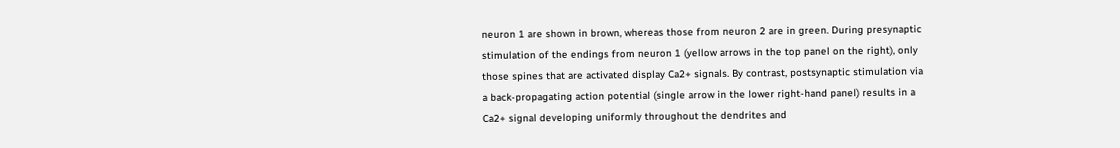neuron 1 are shown in brown, whereas those from neuron 2 are in green. During presynaptic stimulation of the endings from neuron 1 (yellow arrows in the top panel on the right), only those spines that are activated display Ca2+ signals. By contrast, postsynaptic stimulation via a back-propagating action potential (single arrow in the lower right-hand panel) results in a Ca2+ signal developing uniformly throughout the dendrites and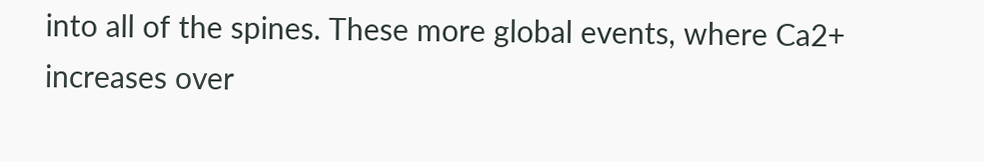into all of the spines. These more global events, where Ca2+ increases over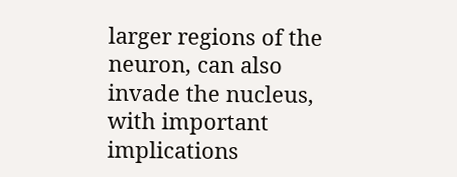larger regions of the neuron, can also invade the nucleus, with important implications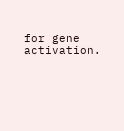for gene activation.